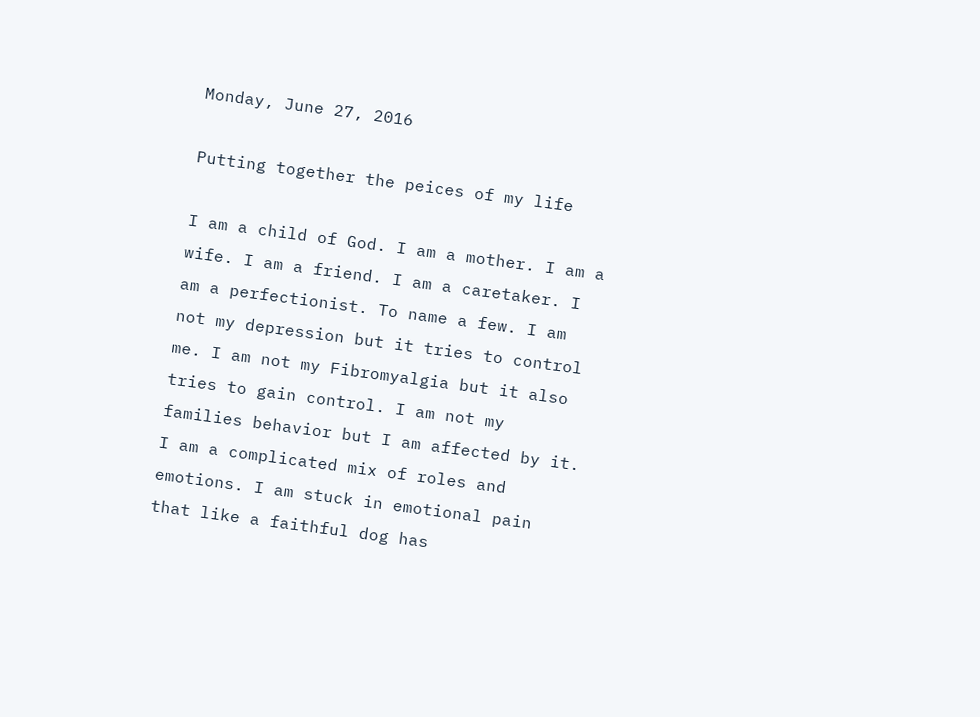Monday, June 27, 2016

Putting together the peices of my life

I am a child of God. I am a mother. I am a wife. I am a friend. I am a caretaker. I am a perfectionist. To name a few. I am not my depression but it tries to control me. I am not my Fibromyalgia but it also tries to gain control. I am not my families behavior but I am affected by it. I am a complicated mix of roles and emotions. I am stuck in emotional pain that like a faithful dog has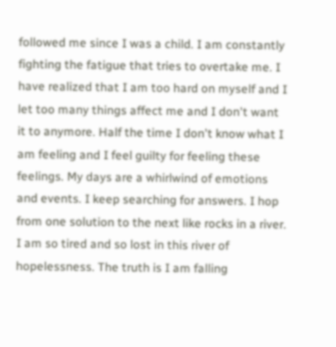followed me since I was a child. I am constantly fighting the fatigue that tries to overtake me. I have realized that I am too hard on myself and I let too many things affect me and I don't want it to anymore. Half the time I don't know what I am feeling and I feel guilty for feeling these feelings. My days are a whirlwind of emotions and events. I keep searching for answers. I hop from one solution to the next like rocks in a river. I am so tired and so lost in this river of hopelessness. The truth is I am falling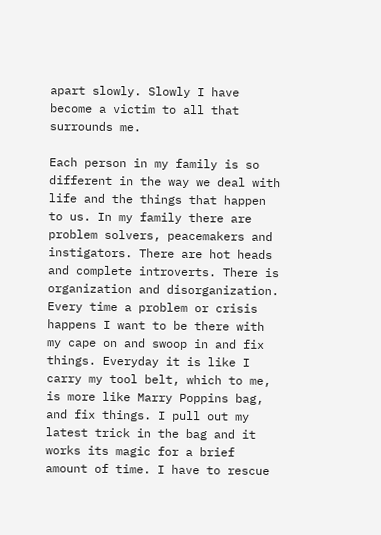apart slowly. Slowly I have become a victim to all that surrounds me.

Each person in my family is so different in the way we deal with life and the things that happen to us. In my family there are problem solvers, peacemakers and instigators. There are hot heads and complete introverts. There is organization and disorganization. Every time a problem or crisis happens I want to be there with my cape on and swoop in and fix things. Everyday it is like I carry my tool belt, which to me, is more like Marry Poppins bag, and fix things. I pull out my latest trick in the bag and it works its magic for a brief amount of time. I have to rescue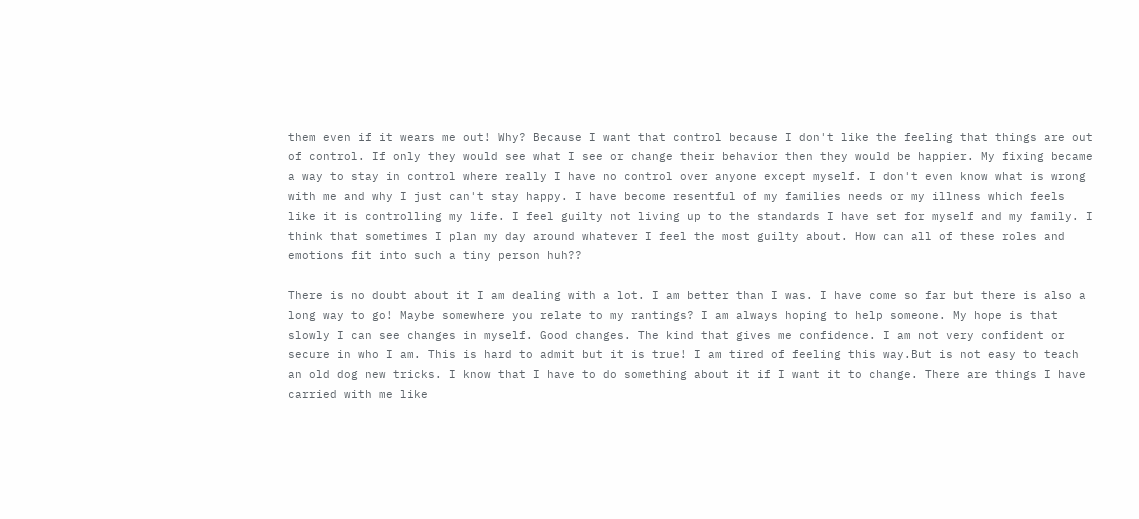them even if it wears me out! Why? Because I want that control because I don't like the feeling that things are out of control. If only they would see what I see or change their behavior then they would be happier. My fixing became a way to stay in control where really I have no control over anyone except myself. I don't even know what is wrong with me and why I just can't stay happy. I have become resentful of my families needs or my illness which feels like it is controlling my life. I feel guilty not living up to the standards I have set for myself and my family. I think that sometimes I plan my day around whatever I feel the most guilty about. How can all of these roles and emotions fit into such a tiny person huh??

There is no doubt about it I am dealing with a lot. I am better than I was. I have come so far but there is also a long way to go! Maybe somewhere you relate to my rantings? I am always hoping to help someone. My hope is that slowly I can see changes in myself. Good changes. The kind that gives me confidence. I am not very confident or secure in who I am. This is hard to admit but it is true! I am tired of feeling this way.But is not easy to teach an old dog new tricks. I know that I have to do something about it if I want it to change. There are things I have carried with me like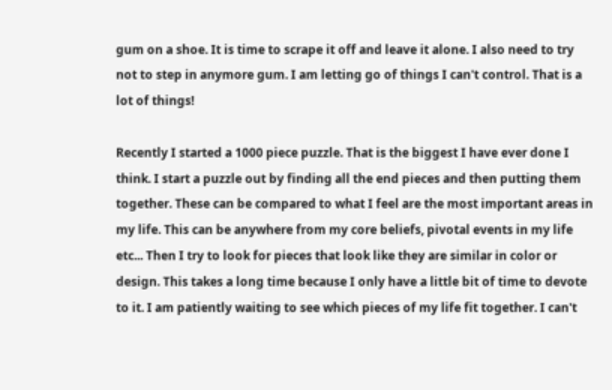gum on a shoe. It is time to scrape it off and leave it alone. I also need to try not to step in anymore gum. I am letting go of things I can't control. That is a lot of things!

Recently I started a 1000 piece puzzle. That is the biggest I have ever done I think. I start a puzzle out by finding all the end pieces and then putting them together. These can be compared to what I feel are the most important areas in my life. This can be anywhere from my core beliefs, pivotal events in my life etc... Then I try to look for pieces that look like they are similar in color or design. This takes a long time because I only have a little bit of time to devote to it. I am patiently waiting to see which pieces of my life fit together. I can't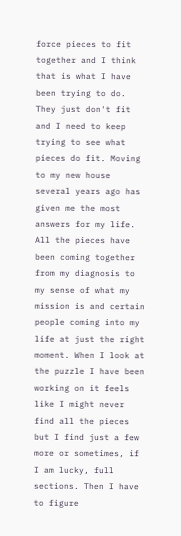force pieces to fit together and I think that is what I have been trying to do. They just don't fit and I need to keep trying to see what pieces do fit. Moving to my new house several years ago has given me the most answers for my life. All the pieces have been coming together from my diagnosis to my sense of what my mission is and certain people coming into my life at just the right moment. When I look at the puzzle I have been working on it feels like I might never find all the pieces but I find just a few more or sometimes, if I am lucky, full sections. Then I have to figure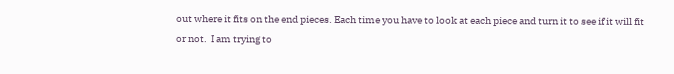out where it fits on the end pieces. Each time you have to look at each piece and turn it to see if it will fit or not.  I am trying to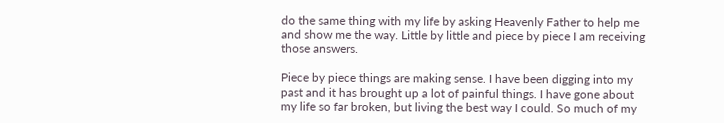do the same thing with my life by asking Heavenly Father to help me and show me the way. Little by little and piece by piece I am receiving those answers.

Piece by piece things are making sense. I have been digging into my past and it has brought up a lot of painful things. I have gone about my life so far broken, but living the best way I could. So much of my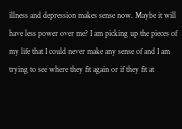illness and depression makes sense now. Maybe it will have less power over me? I am picking up the pieces of my life that I could never make any sense of and I am trying to see where they fit again or if they fit at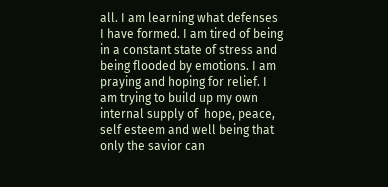all. I am learning what defenses I have formed. I am tired of being in a constant state of stress and being flooded by emotions. I am praying and hoping for relief. I am trying to build up my own internal supply of  hope, peace, self esteem and well being that only the savior can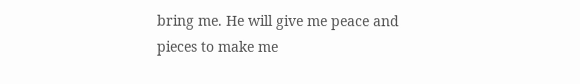bring me. He will give me peace and pieces to make me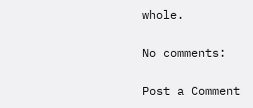whole.

No comments:

Post a Comment